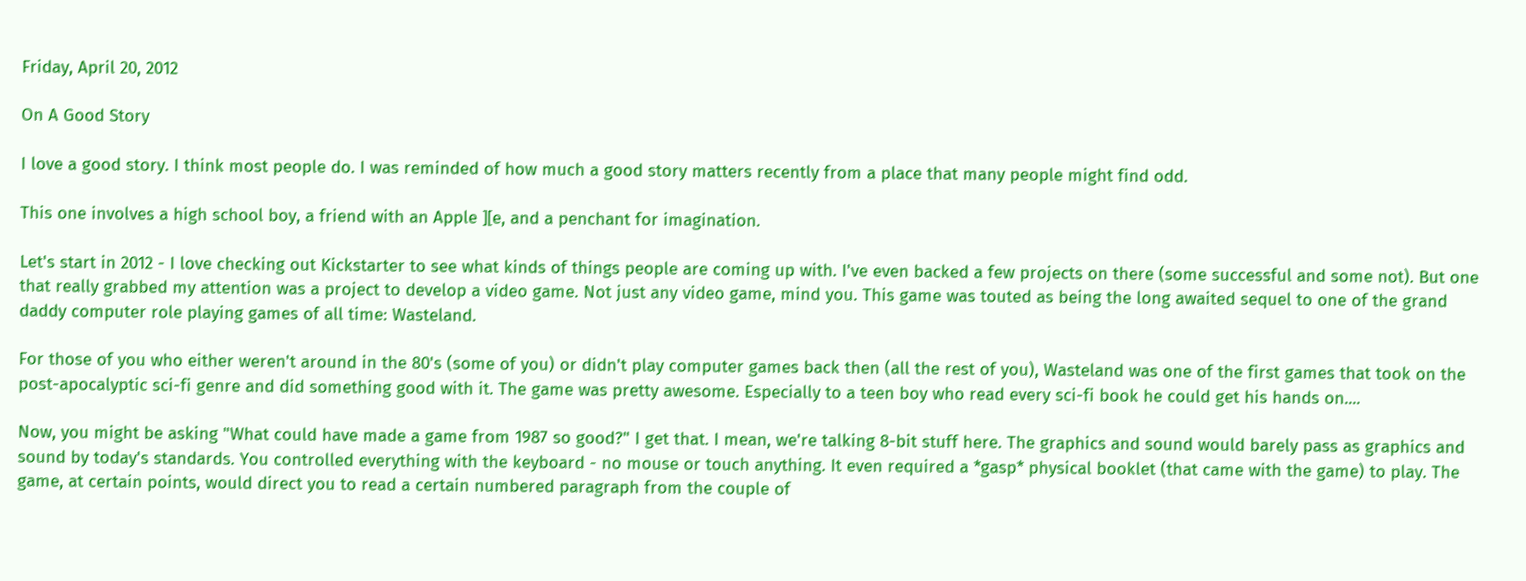Friday, April 20, 2012

On A Good Story

I love a good story. I think most people do. I was reminded of how much a good story matters recently from a place that many people might find odd.

This one involves a high school boy, a friend with an Apple ][e, and a penchant for imagination.

Let's start in 2012 - I love checking out Kickstarter to see what kinds of things people are coming up with. I've even backed a few projects on there (some successful and some not). But one that really grabbed my attention was a project to develop a video game. Not just any video game, mind you. This game was touted as being the long awaited sequel to one of the grand daddy computer role playing games of all time: Wasteland.

For those of you who either weren't around in the 80's (some of you) or didn't play computer games back then (all the rest of you), Wasteland was one of the first games that took on the post-apocalyptic sci-fi genre and did something good with it. The game was pretty awesome. Especially to a teen boy who read every sci-fi book he could get his hands on....

Now, you might be asking "What could have made a game from 1987 so good?" I get that. I mean, we're talking 8-bit stuff here. The graphics and sound would barely pass as graphics and sound by today's standards. You controlled everything with the keyboard - no mouse or touch anything. It even required a *gasp* physical booklet (that came with the game) to play. The game, at certain points, would direct you to read a certain numbered paragraph from the couple of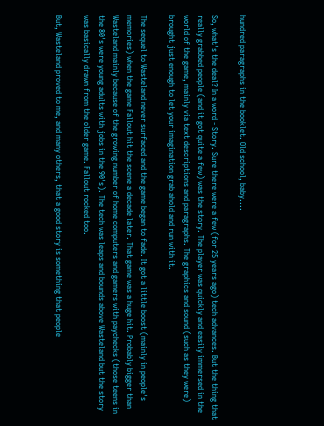hundred paragraphs in the booklet. Old school, baby....

So, what's the deal? In a word - Story. Sure there were a few (for 25 years ago) tech advances. But the thing that really grabbed people (and it got quite a few) was the story. The player was quickly and easily immersed in the world of the game, mainly via text descriptions and paragraphs. The graphics and sound (such as they were) brought just enough to let your imagination grab ahold and run with it.

The sequel to Wasteland never surfaced and the game began to fade. It got a little boost (mainly in people's memories) when the game Fallout hit the scene a decade later. That game was a huge hit. Probably bigger than Wasteland mainly because of the growing number of home computers and gamers with paychecks (those teens in the 80's were young adults with jobs in the 90's). The tech was leaps and bounds above Wasteland but the story was basically drawn from the older game. Fallout rocked too.

But, Wasteland proved to me, and many others, that a good story is something that people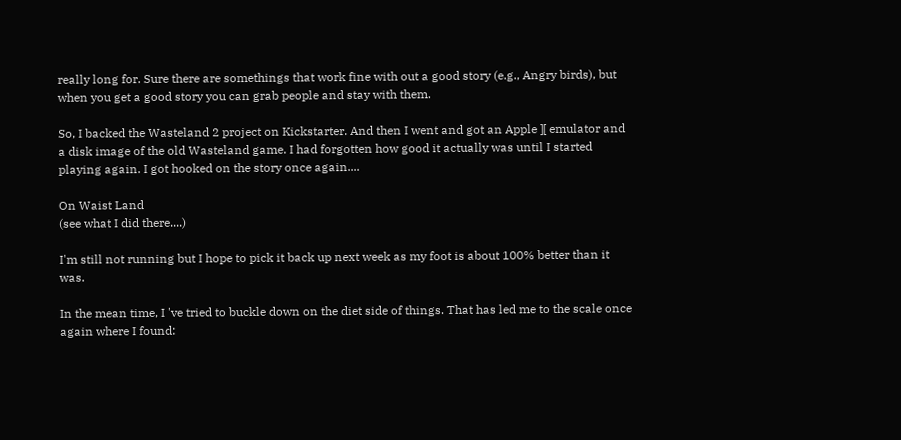really long for. Sure there are somethings that work fine with out a good story (e.g., Angry birds), but when you get a good story you can grab people and stay with them.

So, I backed the Wasteland 2 project on Kickstarter. And then I went and got an Apple ][ emulator and a disk image of the old Wasteland game. I had forgotten how good it actually was until I started playing again. I got hooked on the story once again....

On Waist Land
(see what I did there....)

I'm still not running but I hope to pick it back up next week as my foot is about 100% better than it was.

In the mean time, I 've tried to buckle down on the diet side of things. That has led me to the scale once again where I found: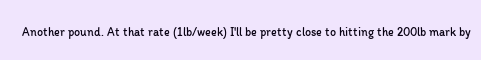Another pound. At that rate (1lb/week) I'll be pretty close to hitting the 200lb mark by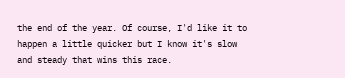the end of the year. Of course, I'd like it to happen a little quicker but I know it's slow and steady that wins this race.